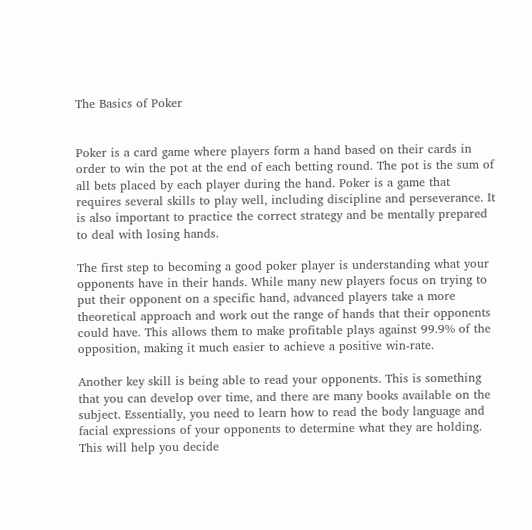The Basics of Poker


Poker is a card game where players form a hand based on their cards in order to win the pot at the end of each betting round. The pot is the sum of all bets placed by each player during the hand. Poker is a game that requires several skills to play well, including discipline and perseverance. It is also important to practice the correct strategy and be mentally prepared to deal with losing hands.

The first step to becoming a good poker player is understanding what your opponents have in their hands. While many new players focus on trying to put their opponent on a specific hand, advanced players take a more theoretical approach and work out the range of hands that their opponents could have. This allows them to make profitable plays against 99.9% of the opposition, making it much easier to achieve a positive win-rate.

Another key skill is being able to read your opponents. This is something that you can develop over time, and there are many books available on the subject. Essentially, you need to learn how to read the body language and facial expressions of your opponents to determine what they are holding. This will help you decide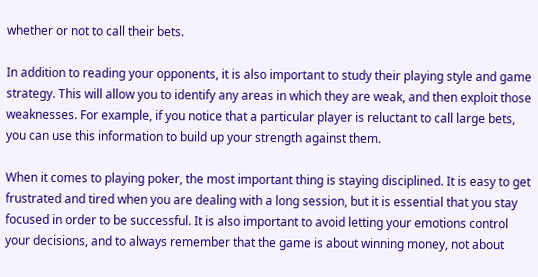whether or not to call their bets.

In addition to reading your opponents, it is also important to study their playing style and game strategy. This will allow you to identify any areas in which they are weak, and then exploit those weaknesses. For example, if you notice that a particular player is reluctant to call large bets, you can use this information to build up your strength against them.

When it comes to playing poker, the most important thing is staying disciplined. It is easy to get frustrated and tired when you are dealing with a long session, but it is essential that you stay focused in order to be successful. It is also important to avoid letting your emotions control your decisions, and to always remember that the game is about winning money, not about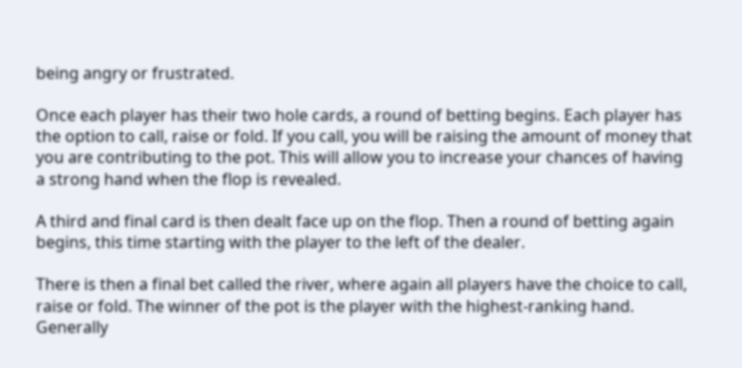being angry or frustrated.

Once each player has their two hole cards, a round of betting begins. Each player has the option to call, raise or fold. If you call, you will be raising the amount of money that you are contributing to the pot. This will allow you to increase your chances of having a strong hand when the flop is revealed.

A third and final card is then dealt face up on the flop. Then a round of betting again begins, this time starting with the player to the left of the dealer.

There is then a final bet called the river, where again all players have the choice to call, raise or fold. The winner of the pot is the player with the highest-ranking hand. Generally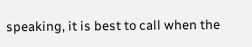speaking, it is best to call when the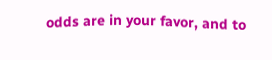odds are in your favor, and to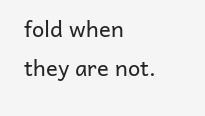fold when they are not.